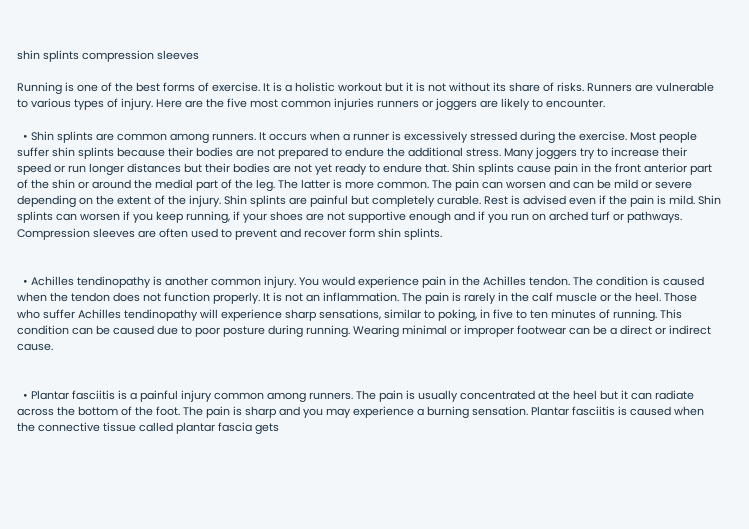shin splints compression sleeves

Running is one of the best forms of exercise. It is a holistic workout but it is not without its share of risks. Runners are vulnerable to various types of injury. Here are the five most common injuries runners or joggers are likely to encounter.

  • Shin splints are common among runners. It occurs when a runner is excessively stressed during the exercise. Most people suffer shin splints because their bodies are not prepared to endure the additional stress. Many joggers try to increase their speed or run longer distances but their bodies are not yet ready to endure that. Shin splints cause pain in the front anterior part of the shin or around the medial part of the leg. The latter is more common. The pain can worsen and can be mild or severe depending on the extent of the injury. Shin splints are painful but completely curable. Rest is advised even if the pain is mild. Shin splints can worsen if you keep running, if your shoes are not supportive enough and if you run on arched turf or pathways. Compression sleeves are often used to prevent and recover form shin splints.


  • Achilles tendinopathy is another common injury. You would experience pain in the Achilles tendon. The condition is caused when the tendon does not function properly. It is not an inflammation. The pain is rarely in the calf muscle or the heel. Those who suffer Achilles tendinopathy will experience sharp sensations, similar to poking, in five to ten minutes of running. This condition can be caused due to poor posture during running. Wearing minimal or improper footwear can be a direct or indirect cause.


  • Plantar fasciitis is a painful injury common among runners. The pain is usually concentrated at the heel but it can radiate across the bottom of the foot. The pain is sharp and you may experience a burning sensation. Plantar fasciitis is caused when the connective tissue called plantar fascia gets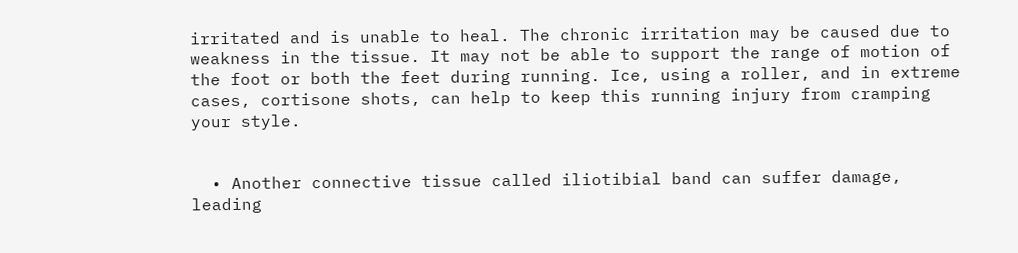irritated and is unable to heal. The chronic irritation may be caused due to weakness in the tissue. It may not be able to support the range of motion of the foot or both the feet during running. Ice, using a roller, and in extreme cases, cortisone shots, can help to keep this running injury from cramping your style.


  • Another connective tissue called iliotibial band can suffer damage, leading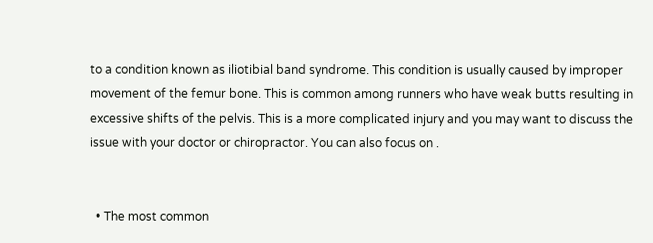to a condition known as iliotibial band syndrome. This condition is usually caused by improper movement of the femur bone. This is common among runners who have weak butts resulting in excessive shifts of the pelvis. This is a more complicated injury and you may want to discuss the issue with your doctor or chiropractor. You can also focus on .


  • The most common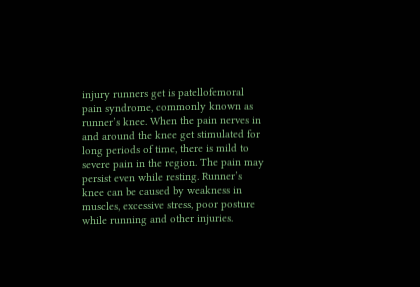injury runners get is patellofemoral pain syndrome, commonly known as runner’s knee. When the pain nerves in and around the knee get stimulated for long periods of time, there is mild to severe pain in the region. The pain may persist even while resting. Runner’s knee can be caused by weakness in muscles, excessive stress, poor posture while running and other injuries.